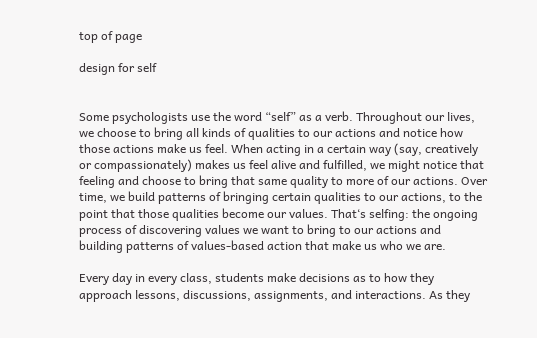top of page

design for self


Some psychologists use the word “self” as a verb. Throughout our lives, we choose to bring all kinds of qualities to our actions and notice how those actions make us feel. When acting in a certain way (say, creatively or compassionately) makes us feel alive and fulfilled, we might notice that feeling and choose to bring that same quality to more of our actions. Over time, we build patterns of bringing certain qualities to our actions, to the point that those qualities become our values. That‘s selfing: the ongoing process of discovering values we want to bring to our actions and building patterns of values-based action that make us who we are.

Every day in every class, students make decisions as to how they approach lessons, discussions, assignments, and interactions. As they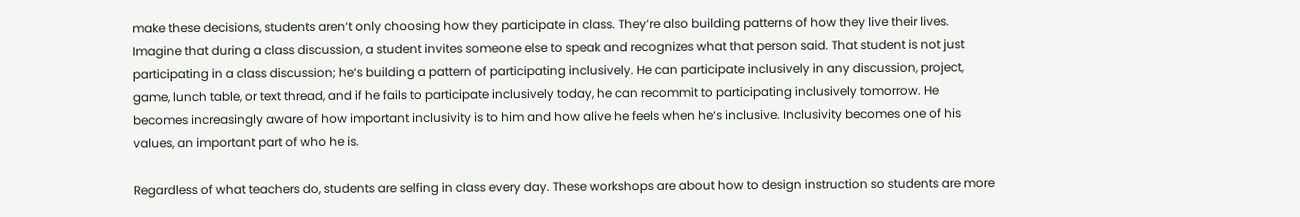make these decisions, students aren‘t only choosing how they participate in class. They‘re also building patterns of how they live their lives. Imagine that during a class discussion, a student invites someone else to speak and recognizes what that person said. That student is not just participating in a class discussion; he‘s building a pattern of participating inclusively. He can participate inclusively in any discussion, project, game, lunch table, or text thread, and if he fails to participate inclusively today, he can recommit to participating inclusively tomorrow. He becomes increasingly aware of how important inclusivity is to him and how alive he feels when he‘s inclusive. Inclusivity becomes one of his values, an important part of who he is.

Regardless of what teachers do, students are selfing in class every day. These workshops are about how to design instruction so students are more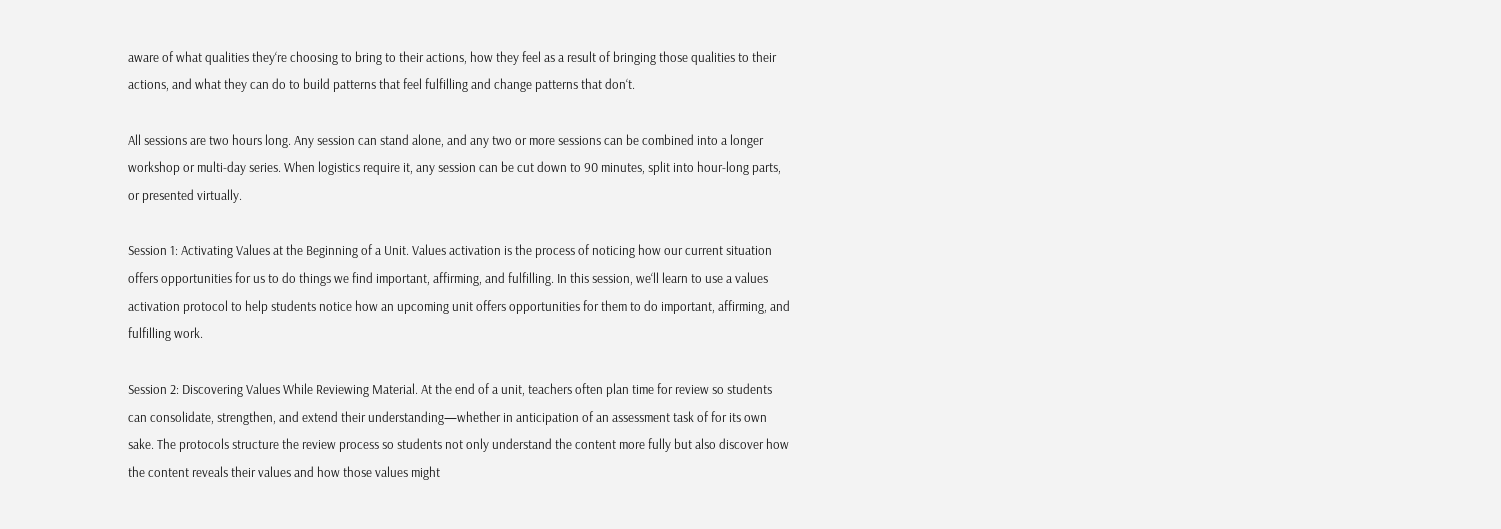aware of what qualities they‘re choosing to bring to their actions, how they feel as a result of bringing those qualities to their actions, and what they can do to build patterns that feel fulfilling and change patterns that don‘t.

All sessions are two hours long. Any session can stand alone, and any two or more sessions can be combined into a longer workshop or multi-day series. When logistics require it, any session can be cut down to 90 minutes, split into hour-long parts, or presented virtually.

Session 1: Activating Values at the Beginning of a Unit. Values activation is the process of noticing how our current situation offers opportunities for us to do things we find important, affirming, and fulfilling. In this session, we‘ll learn to use a values activation protocol to help students notice how an upcoming unit offers opportunities for them to do important, affirming, and fulfilling work.

Session 2: Discovering Values While Reviewing Material. At the end of a unit, teachers often plan time for review so students can consolidate, strengthen, and extend their understanding—whether in anticipation of an assessment task of for its own sake. The protocols structure the review process so students not only understand the content more fully but also discover how the content reveals their values and how those values might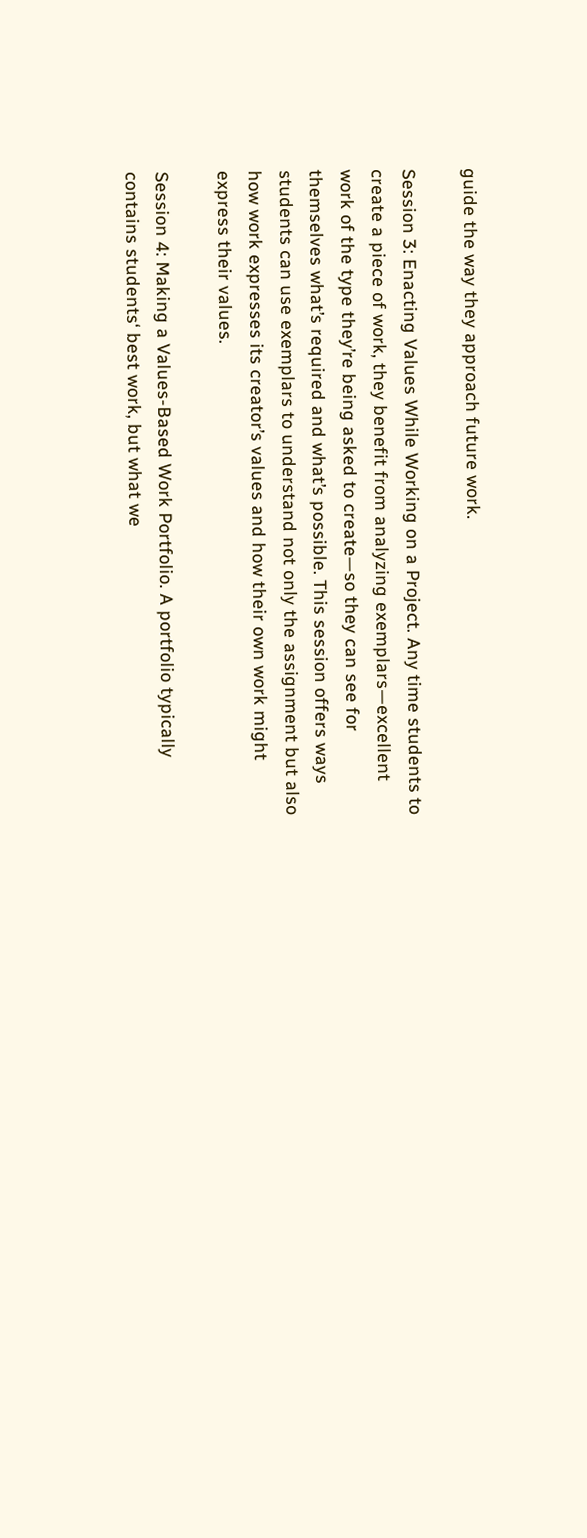guide the way they approach future work.

Session 3: Enacting Values While Working on a Project. Any time students to create a piece of work, they benefit from analyzing exemplars—excellent work of the type they’re being asked to create—so they can see for themselves what’s required and what’s possible. This session offers ways students can use exemplars to understand not only the assignment but also how work expresses its creator’s values and how their own work might express their values.

Session 4: Making a Values-Based Work Portfolio. A portfolio typically contains students‘ best work, but what we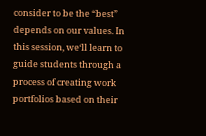consider to be the “best” depends on our values. In this session, we‘ll learn to guide students through a process of creating work portfolios based on their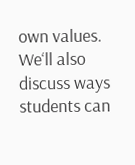own values. We‘ll also discuss ways students can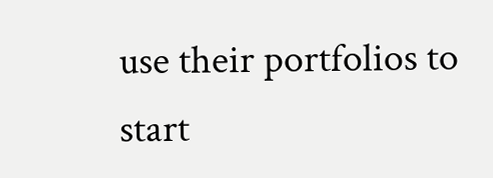use their portfolios to start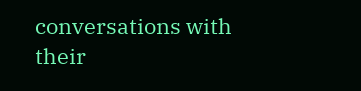conversations with their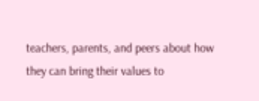teachers, parents, and peers about how they can bring their values to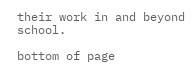their work in and beyond school.

bottom of page